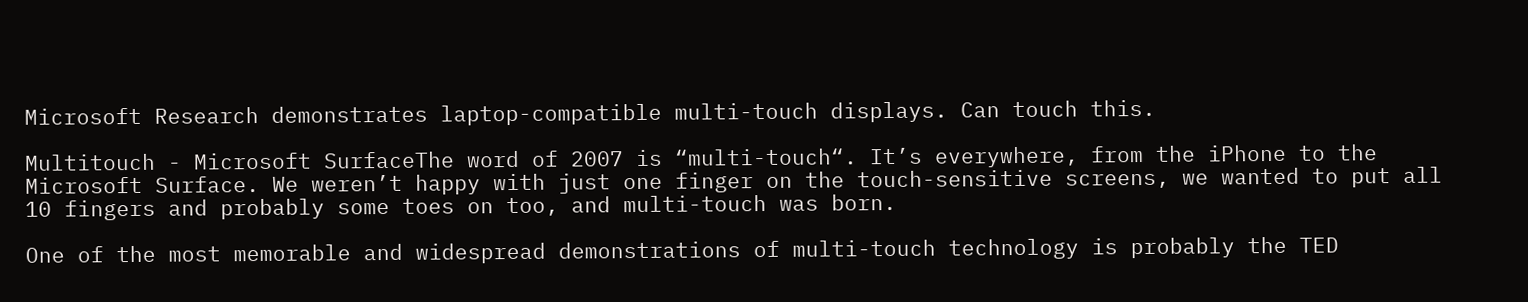Microsoft Research demonstrates laptop-compatible multi-touch displays. Can touch this.

Multitouch - Microsoft SurfaceThe word of 2007 is “multi-touch“. It’s everywhere, from the iPhone to the Microsoft Surface. We weren’t happy with just one finger on the touch-sensitive screens, we wanted to put all 10 fingers and probably some toes on too, and multi-touch was born.

One of the most memorable and widespread demonstrations of multi-touch technology is probably the TED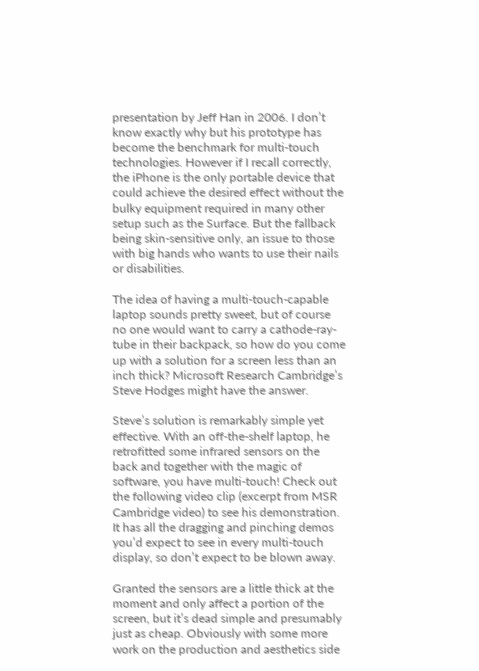presentation by Jeff Han in 2006. I don’t know exactly why but his prototype has become the benchmark for multi-touch technologies. However if I recall correctly, the iPhone is the only portable device that could achieve the desired effect without the bulky equipment required in many other setup such as the Surface. But the fallback being skin-sensitive only, an issue to those with big hands who wants to use their nails or disabilities.

The idea of having a multi-touch-capable laptop sounds pretty sweet, but of course no one would want to carry a cathode-ray-tube in their backpack, so how do you come up with a solution for a screen less than an inch thick? Microsoft Research Cambridge’s Steve Hodges might have the answer.

Steve’s solution is remarkably simple yet effective. With an off-the-shelf laptop, he retrofitted some infrared sensors on the back and together with the magic of software, you have multi-touch! Check out the following video clip (excerpt from MSR Cambridge video) to see his demonstration. It has all the dragging and pinching demos you’d expect to see in every multi-touch display, so don’t expect to be blown away.

Granted the sensors are a little thick at the moment and only affect a portion of the screen, but it’s dead simple and presumably just as cheap. Obviously with some more work on the production and aesthetics side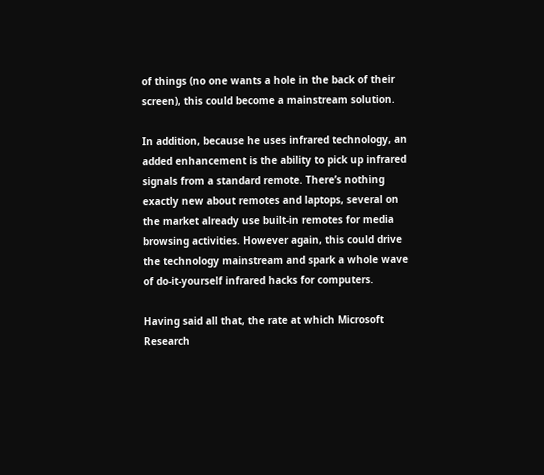of things (no one wants a hole in the back of their screen), this could become a mainstream solution.

In addition, because he uses infrared technology, an added enhancement is the ability to pick up infrared signals from a standard remote. There’s nothing exactly new about remotes and laptops, several on the market already use built-in remotes for media browsing activities. However again, this could drive the technology mainstream and spark a whole wave of do-it-yourself infrared hacks for computers.

Having said all that, the rate at which Microsoft Research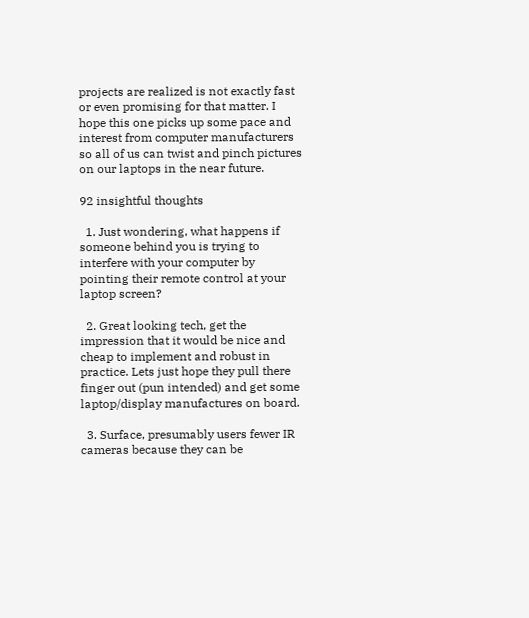projects are realized is not exactly fast or even promising for that matter. I hope this one picks up some pace and interest from computer manufacturers so all of us can twist and pinch pictures on our laptops in the near future.

92 insightful thoughts

  1. Just wondering, what happens if someone behind you is trying to interfere with your computer by pointing their remote control at your laptop screen?

  2. Great looking tech, get the impression that it would be nice and cheap to implement and robust in practice. Lets just hope they pull there finger out (pun intended) and get some laptop/display manufactures on board.

  3. Surface, presumably users fewer IR cameras because they can be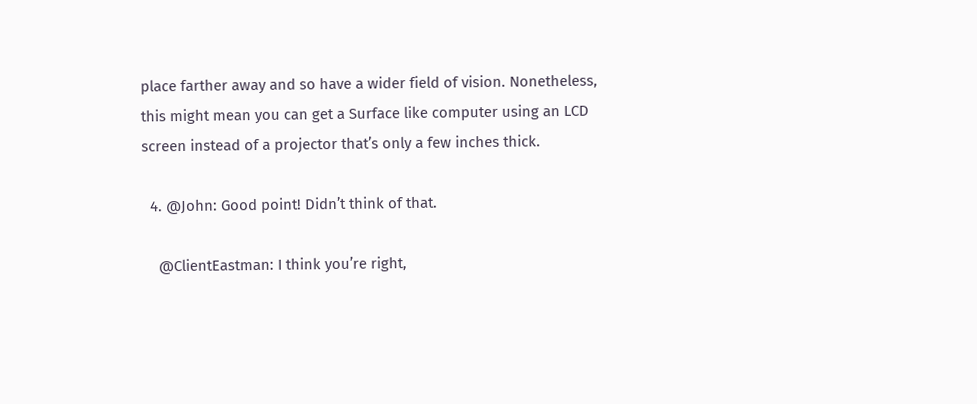place farther away and so have a wider field of vision. Nonetheless, this might mean you can get a Surface like computer using an LCD screen instead of a projector that’s only a few inches thick.

  4. @John: Good point! Didn’t think of that.

    @ClientEastman: I think you’re right,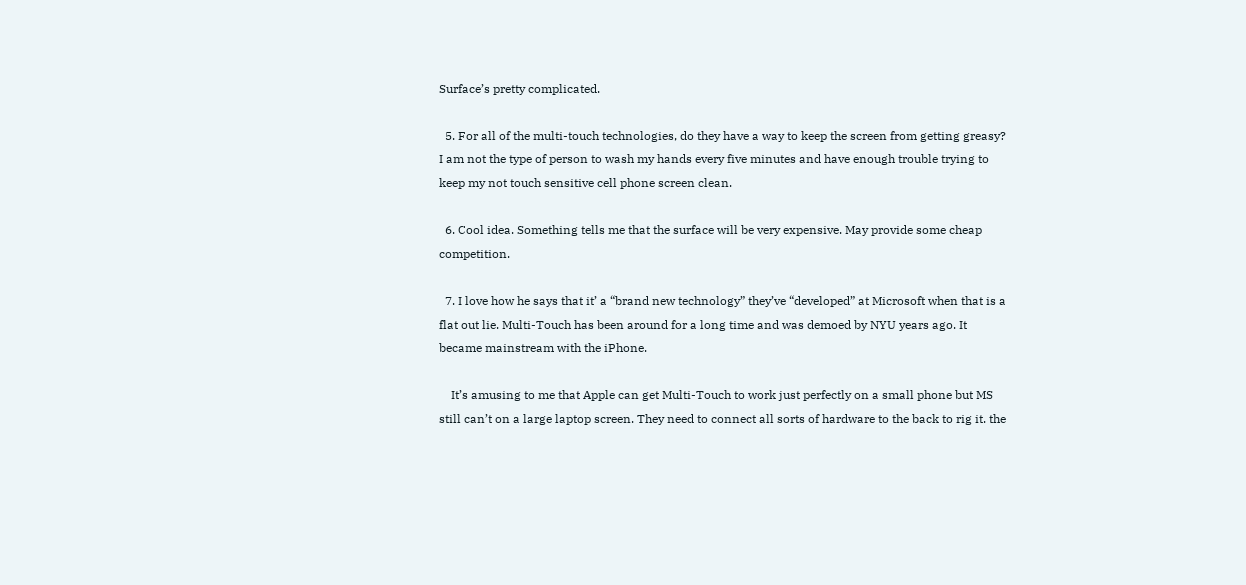Surface’s pretty complicated.

  5. For all of the multi-touch technologies, do they have a way to keep the screen from getting greasy? I am not the type of person to wash my hands every five minutes and have enough trouble trying to keep my not touch sensitive cell phone screen clean.

  6. Cool idea. Something tells me that the surface will be very expensive. May provide some cheap competition.

  7. I love how he says that it’ a “brand new technology” they’ve “developed” at Microsoft when that is a flat out lie. Multi-Touch has been around for a long time and was demoed by NYU years ago. It became mainstream with the iPhone.

    It’s amusing to me that Apple can get Multi-Touch to work just perfectly on a small phone but MS still can’t on a large laptop screen. They need to connect all sorts of hardware to the back to rig it. the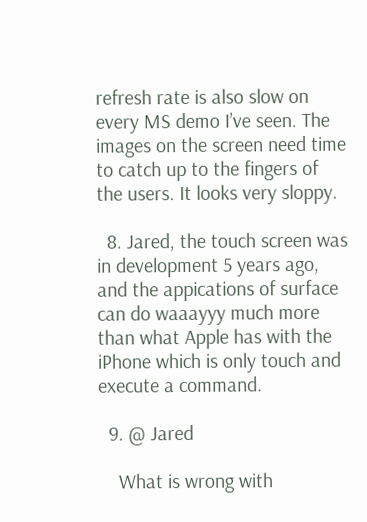refresh rate is also slow on every MS demo I’ve seen. The images on the screen need time to catch up to the fingers of the users. It looks very sloppy.

  8. Jared, the touch screen was in development 5 years ago, and the appications of surface can do waaayyy much more than what Apple has with the iPhone which is only touch and execute a command.

  9. @ Jared

    What is wrong with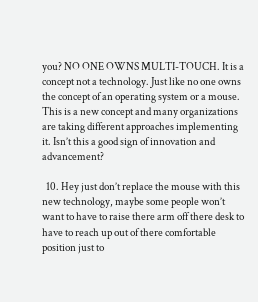you? NO ONE OWNS MULTI-TOUCH. It is a concept not a technology. Just like no one owns the concept of an operating system or a mouse. This is a new concept and many organizations are taking different approaches implementing it. Isn’t this a good sign of innovation and advancement?

  10. Hey just don’t replace the mouse with this new technology, maybe some people won’t want to have to raise there arm off there desk to have to reach up out of there comfortable position just to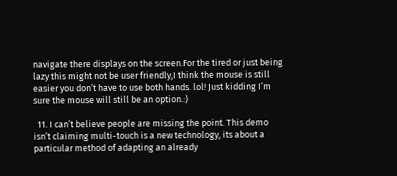navigate there displays on the screen.For the tired or just being lazy this might not be user friendly,I think the mouse is still easier you don’t have to use both hands. lol! Just kidding I’m sure the mouse will still be an option.:)

  11. I can’t believe people are missing the point. This demo isn’t claiming multi-touch is a new technology, its about a particular method of adapting an already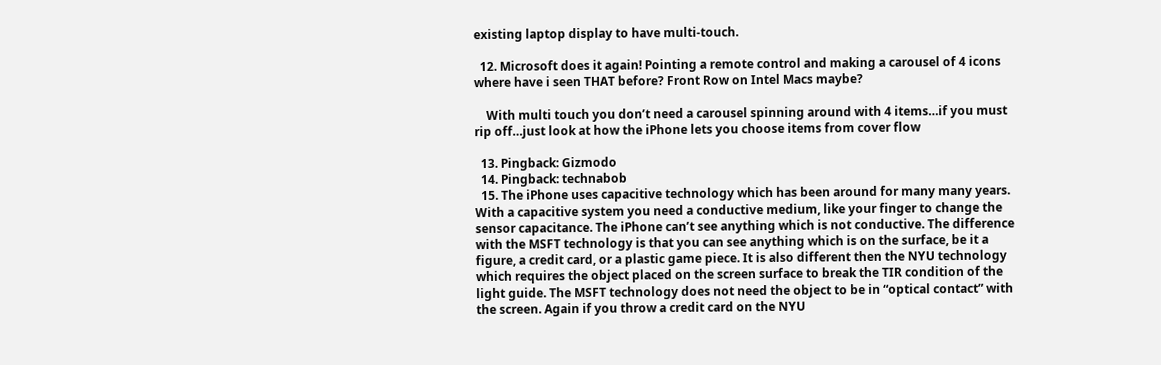existing laptop display to have multi-touch.

  12. Microsoft does it again! Pointing a remote control and making a carousel of 4 icons where have i seen THAT before? Front Row on Intel Macs maybe?

    With multi touch you don’t need a carousel spinning around with 4 items…if you must rip off…just look at how the iPhone lets you choose items from cover flow

  13. Pingback: Gizmodo
  14. Pingback: technabob
  15. The iPhone uses capacitive technology which has been around for many many years. With a capacitive system you need a conductive medium, like your finger to change the sensor capacitance. The iPhone can’t see anything which is not conductive. The difference with the MSFT technology is that you can see anything which is on the surface, be it a figure, a credit card, or a plastic game piece. It is also different then the NYU technology which requires the object placed on the screen surface to break the TIR condition of the light guide. The MSFT technology does not need the object to be in “optical contact” with the screen. Again if you throw a credit card on the NYU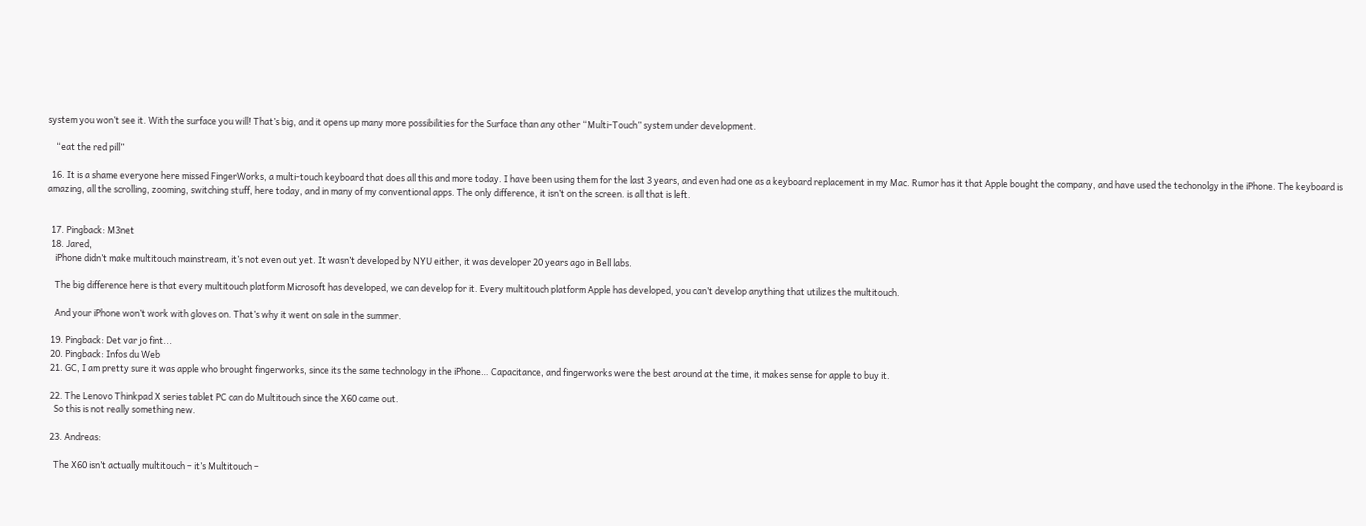system you won’t see it. With the surface you will! That’s big, and it opens up many more possibilities for the Surface than any other “Multi-Touch” system under development.

    “eat the red pill”

  16. It is a shame everyone here missed FingerWorks, a multi-touch keyboard that does all this and more today. I have been using them for the last 3 years, and even had one as a keyboard replacement in my Mac. Rumor has it that Apple bought the company, and have used the techonolgy in the iPhone. The keyboard is amazing, all the scrolling, zooming, switching stuff, here today, and in many of my conventional apps. The only difference, it isn’t on the screen. is all that is left.


  17. Pingback: M3net
  18. Jared,
    iPhone didn’t make multitouch mainstream, it’s not even out yet. It wasn’t developed by NYU either, it was developer 20 years ago in Bell labs.

    The big difference here is that every multitouch platform Microsoft has developed, we can develop for it. Every multitouch platform Apple has developed, you can’t develop anything that utilizes the multitouch.

    And your iPhone won’t work with gloves on. That’s why it went on sale in the summer.

  19. Pingback: Det var jo fint...
  20. Pingback: Infos du Web
  21. GC, I am pretty sure it was apple who brought fingerworks, since its the same technology in the iPhone… Capacitance, and fingerworks were the best around at the time, it makes sense for apple to buy it.

  22. The Lenovo Thinkpad X series tablet PC can do Multitouch since the X60 came out.
    So this is not really something new.

  23. Andreas:

    The X60 isn’t actually multitouch – it’s Multitouch –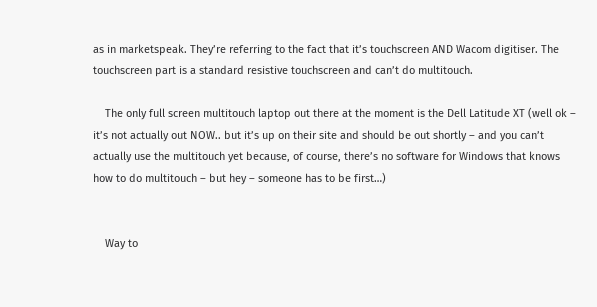as in marketspeak. They’re referring to the fact that it’s touchscreen AND Wacom digitiser. The touchscreen part is a standard resistive touchscreen and can’t do multitouch.

    The only full screen multitouch laptop out there at the moment is the Dell Latitude XT (well ok – it’s not actually out NOW.. but it’s up on their site and should be out shortly – and you can’t actually use the multitouch yet because, of course, there’s no software for Windows that knows how to do multitouch – but hey – someone has to be first…)


    Way to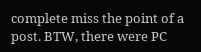complete miss the point of a post. BTW, there were PC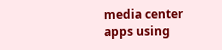media center apps using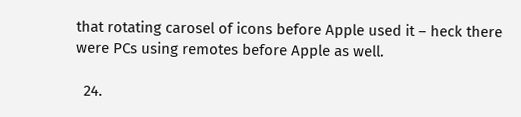that rotating carosel of icons before Apple used it – heck there were PCs using remotes before Apple as well.

  24.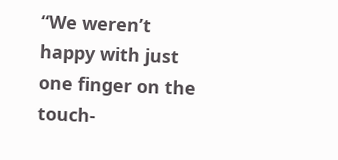“We weren’t happy with just one finger on the touch-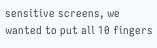sensitive screens, we wanted to put all 10 fingers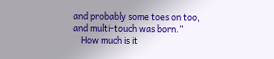and probably some toes on too, and multi-touch was born.”
    How much is it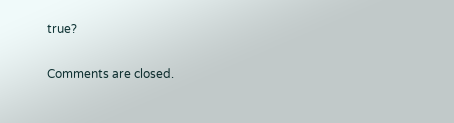true?

Comments are closed.